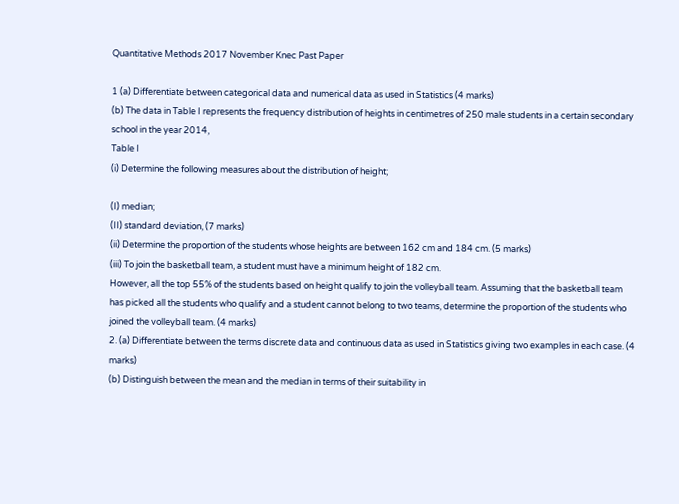Quantitative Methods 2017 November Knec Past Paper

1 (a) Differentiate between categorical data and numerical data as used in Statistics (4 marks)
(b) The data in Table I represents the frequency distribution of heights in centimetres of 250 male students in a certain secondary school in the year 2014,
Table I
(i) Determine the following measures about the distribution of height;

(I) median;
(II) standard deviation, (7 marks)
(ii) Determine the proportion of the students whose heights are between 162 cm and 184 cm. (5 marks)
(iii) To join the basketball team, a student must have a minimum height of 182 cm.
However, all the top 55% of the students based on height qualify to join the volleyball team. Assuming that the basketball team has picked all the students who qualify and a student cannot belong to two teams, determine the proportion of the students who joined the volleyball team. (4 marks)
2. (a) Differentiate between the terms discrete data and continuous data as used in Statistics giving two examples in each case. (4 marks)
(b) Distinguish between the mean and the median in terms of their suitability in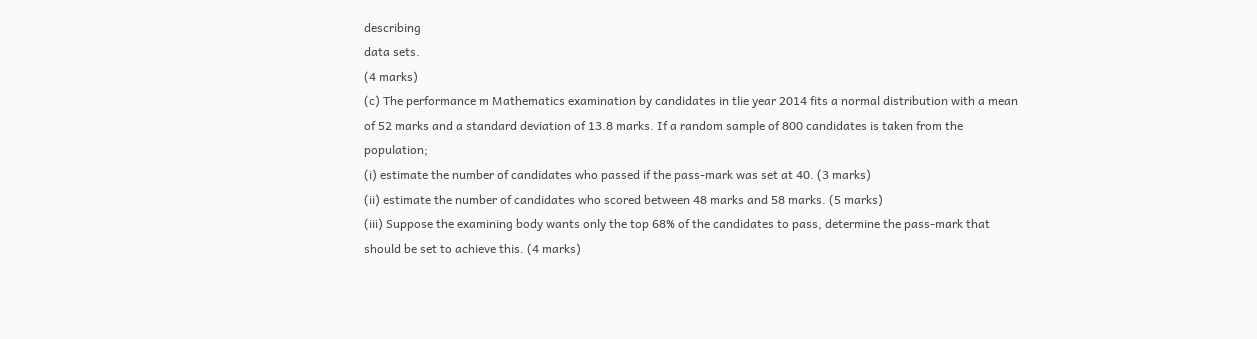describing
data sets.
(4 marks)
(c) The performance m Mathematics examination by candidates in tlie year 2014 fits a normal distribution with a mean of 52 marks and a standard deviation of 13.8 marks. If a random sample of 800 candidates is taken from the population;
(i) estimate the number of candidates who passed if the pass-mark was set at 40. (3 marks)
(ii) estimate the number of candidates who scored between 48 marks and 58 marks. (5 marks)
(iii) Suppose the examining body wants only the top 68% of the candidates to pass, determine the pass-mark that should be set to achieve this. (4 marks)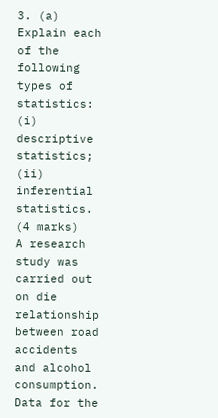3. (a) Explain each of the following types of statistics:
(i) descriptive statistics;
(ii) inferential statistics. (4 marks)
A research study was carried out on die relationship between road accidents and alcohol consumption. Data for the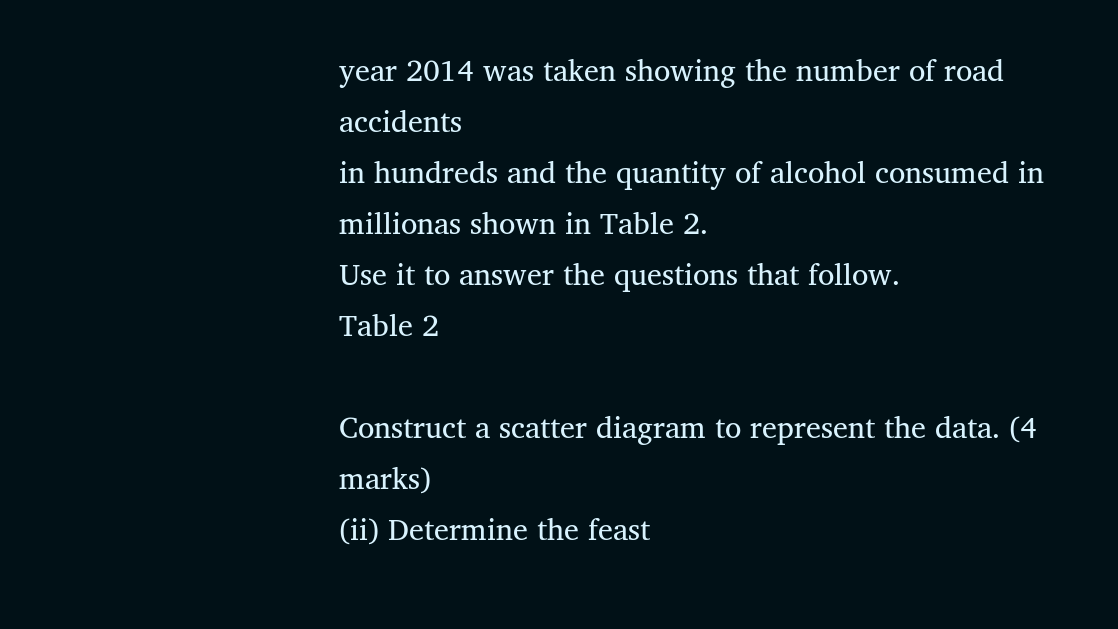year 2014 was taken showing the number of road accidents
in hundreds and the quantity of alcohol consumed in millionas shown in Table 2.
Use it to answer the questions that follow.
Table 2

Construct a scatter diagram to represent the data. (4 marks)
(ii) Determine the feast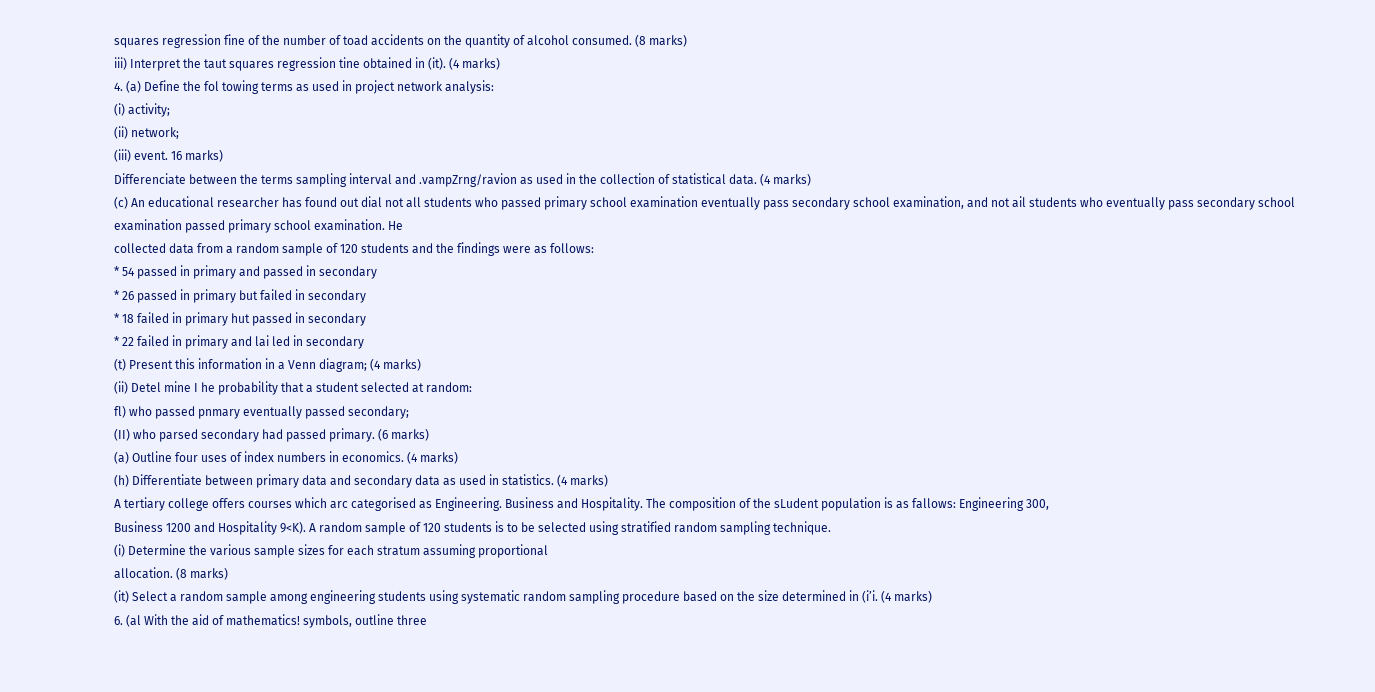squares regression fine of the number of toad accidents on the quantity of alcohol consumed. (8 marks)
iii) Interpret the taut squares regression tine obtained in (it). (4 marks)
4. (a) Define the fol towing terms as used in project network analysis:
(i) activity;
(ii) network;
(iii) event. 16 marks)
Differenciate between the terms sampling interval and .vampZrng/ravion as used in the collection of statistical data. (4 marks)
(c) An educational researcher has found out dial not all students who passed primary school examination eventually pass secondary school examination, and not ail students who eventually pass secondary school examination passed primary school examination. He
collected data from a random sample of 120 students and the findings were as follows:
* 54 passed in primary and passed in secondary
* 26 passed in primary but failed in secondary
* 18 failed in primary hut passed in secondary
* 22 failed in primary and lai led in secondary
(t) Present this information in a Venn diagram; (4 marks)
(ii) Detel mine I he probability that a student selected at random:
fl) who passed pnmary eventually passed secondary;
(II) who parsed secondary had passed primary. (6 marks)
(a) Outline four uses of index numbers in economics. (4 marks)
(h) Differentiate between primary data and secondary data as used in statistics. (4 marks)
A tertiary college offers courses which arc categorised as Engineering. Business and Hospitality. The composition of the sLudent population is as fallows: Engineering 300,
Business 1200 and Hospitality 9<K). A random sample of 120 students is to be selected using stratified random sampling technique.
(i) Determine the various sample sizes for each stratum assuming proportional
allocation. (8 marks)
(it) Select a random sample among engineering students using systematic random sampling procedure based on the size determined in (i’i. (4 marks)
6. (al With the aid of mathematics! symbols, outline three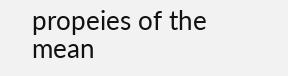propeies of the mean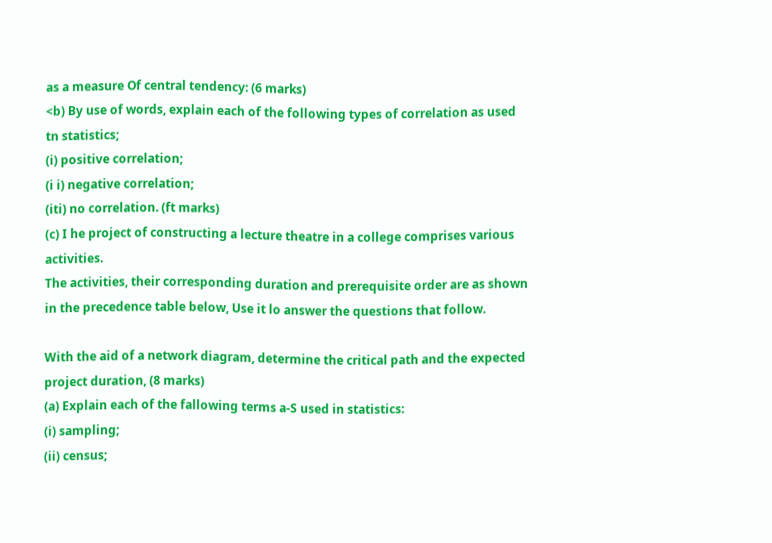as a measure Of central tendency: (6 marks)
<b) By use of words, explain each of the following types of correlation as used tn statistics;
(i) positive correlation;
(i i) negative correlation;
(iti) no correlation. (ft marks)
(c) I he project of constructing a lecture theatre in a college comprises various activities.
The activities, their corresponding duration and prerequisite order are as shown in the precedence table below, Use it lo answer the questions that follow.

With the aid of a network diagram, determine the critical path and the expected project duration, (8 marks)
(a) Explain each of the fallowing terms a-S used in statistics:
(i) sampling;
(ii) census;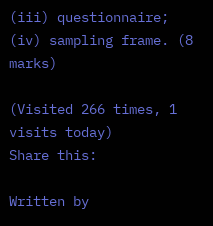(iii) questionnaire;
(iv) sampling frame. (8 marks)

(Visited 266 times, 1 visits today)
Share this:

Written by